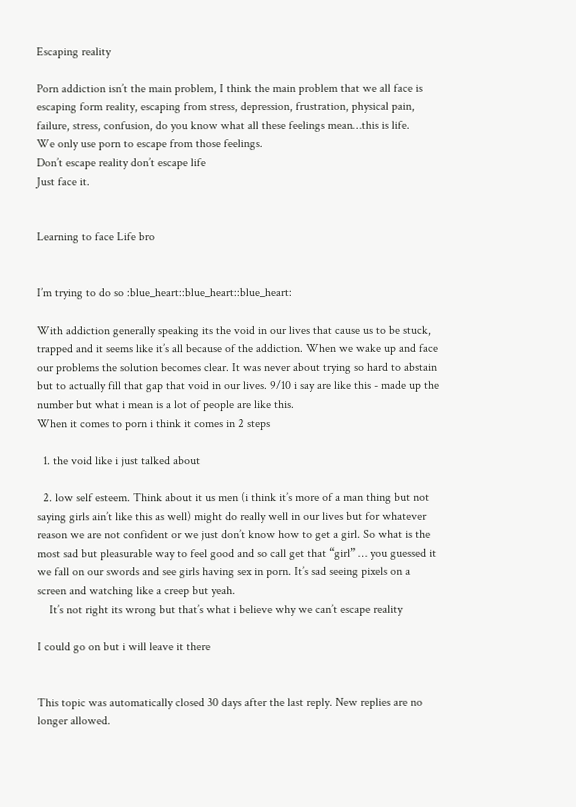Escaping reality

Porn addiction isn’t the main problem, I think the main problem that we all face is escaping form reality, escaping from stress, depression, frustration, physical pain, failure, stress, confusion, do you know what all these feelings mean…this is life.
We only use porn to escape from those feelings.
Don’t escape reality don’t escape life
Just face it.


Learning to face Life bro


I’m trying to do so :blue_heart::blue_heart::blue_heart:

With addiction generally speaking its the void in our lives that cause us to be stuck, trapped and it seems like it’s all because of the addiction. When we wake up and face our problems the solution becomes clear. It was never about trying so hard to abstain but to actually fill that gap that void in our lives. 9/10 i say are like this - made up the number but what i mean is a lot of people are like this.
When it comes to porn i think it comes in 2 steps

  1. the void like i just talked about

  2. low self esteem. Think about it us men (i think it’s more of a man thing but not saying girls ain’t like this as well) might do really well in our lives but for whatever reason we are not confident or we just don’t know how to get a girl. So what is the most sad but pleasurable way to feel good and so call get that “girl” … you guessed it we fall on our swords and see girls having sex in porn. It’s sad seeing pixels on a screen and watching like a creep but yeah.
    It’s not right its wrong but that’s what i believe why we can’t escape reality

I could go on but i will leave it there


This topic was automatically closed 30 days after the last reply. New replies are no longer allowed.